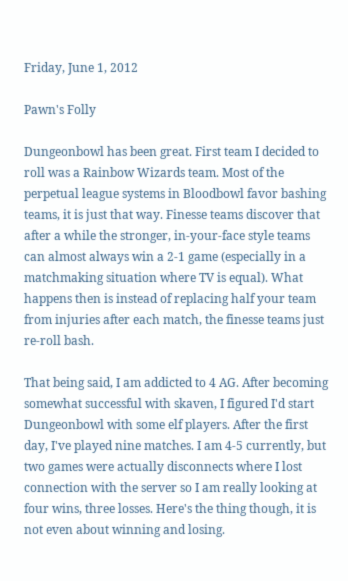Friday, June 1, 2012

Pawn's Folly

Dungeonbowl has been great. First team I decided to roll was a Rainbow Wizards team. Most of the perpetual league systems in Bloodbowl favor bashing teams, it is just that way. Finesse teams discover that after a while the stronger, in-your-face style teams can almost always win a 2-1 game (especially in a matchmaking situation where TV is equal). What happens then is instead of replacing half your team from injuries after each match, the finesse teams just re-roll bash.

That being said, I am addicted to 4 AG. After becoming somewhat successful with skaven, I figured I'd start Dungeonbowl with some elf players. After the first day, I've played nine matches. I am 4-5 currently, but two games were actually disconnects where I lost connection with the server so I am really looking at four wins, three losses. Here's the thing though, it is not even about winning and losing.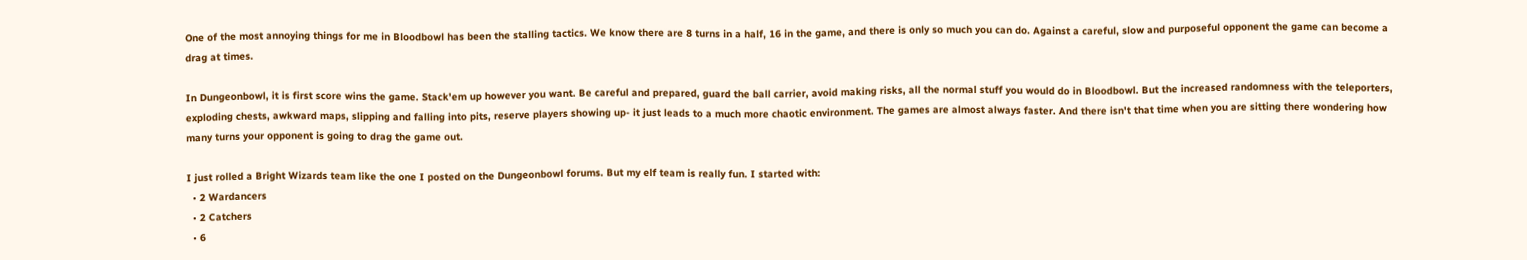One of the most annoying things for me in Bloodbowl has been the stalling tactics. We know there are 8 turns in a half, 16 in the game, and there is only so much you can do. Against a careful, slow and purposeful opponent the game can become a drag at times.

In Dungeonbowl, it is first score wins the game. Stack'em up however you want. Be careful and prepared, guard the ball carrier, avoid making risks, all the normal stuff you would do in Bloodbowl. But the increased randomness with the teleporters, exploding chests, awkward maps, slipping and falling into pits, reserve players showing up- it just leads to a much more chaotic environment. The games are almost always faster. And there isn't that time when you are sitting there wondering how many turns your opponent is going to drag the game out.

I just rolled a Bright Wizards team like the one I posted on the Dungeonbowl forums. But my elf team is really fun. I started with:
  • 2 Wardancers
  • 2 Catchers
  • 6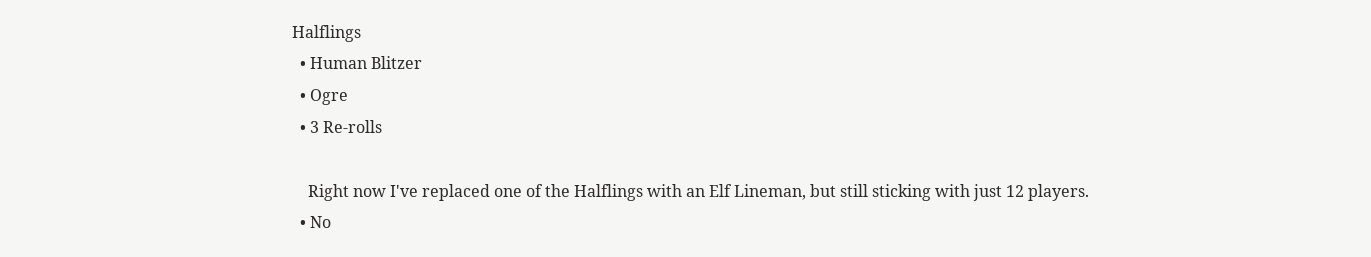Halflings
  • Human Blitzer
  • Ogre
  • 3 Re-rolls

    Right now I've replaced one of the Halflings with an Elf Lineman, but still sticking with just 12 players.
  • No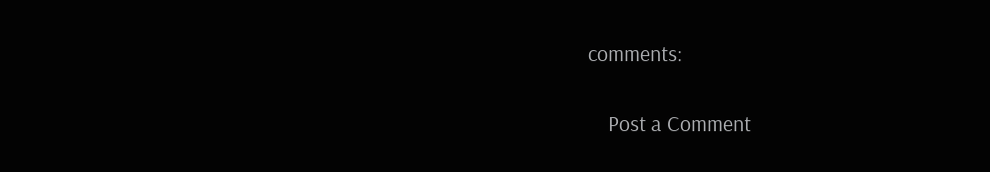comments:

    Post a Comment